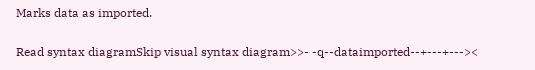Marks data as imported.


Read syntax diagramSkip visual syntax diagram>>- -q--dataimported--+---+---><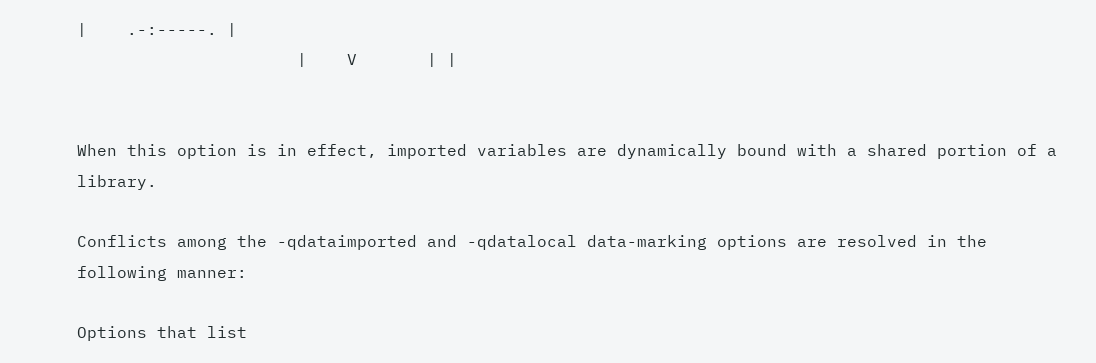|    .-:-----. |
                      |    V       | |


When this option is in effect, imported variables are dynamically bound with a shared portion of a library.

Conflicts among the -qdataimported and -qdatalocal data-marking options are resolved in the following manner:

Options that list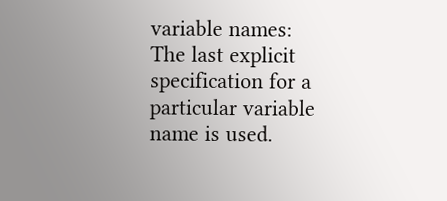variable names: The last explicit specification for a particular variable name is used.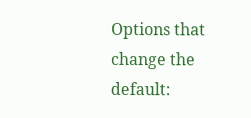Options that change the default: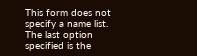This form does not specify a name list. The last option specified is the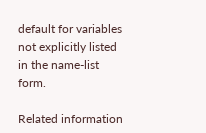default for variables not explicitly listed in the name-list form.

Related information